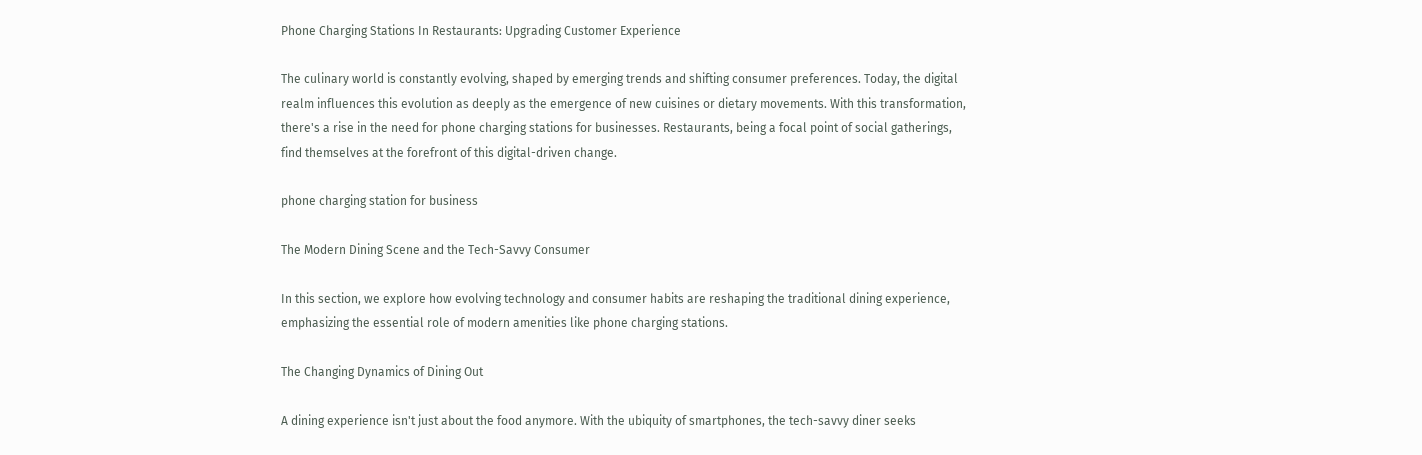Phone Charging Stations In Restaurants: Upgrading Customer Experience

The culinary world is constantly evolving, shaped by emerging trends and shifting consumer preferences. Today, the digital realm influences this evolution as deeply as the emergence of new cuisines or dietary movements. With this transformation, there's a rise in the need for phone charging stations for businesses. Restaurants, being a focal point of social gatherings, find themselves at the forefront of this digital-driven change.

phone charging station for business

The Modern Dining Scene and the Tech-Savvy Consumer

In this section, we explore how evolving technology and consumer habits are reshaping the traditional dining experience, emphasizing the essential role of modern amenities like phone charging stations.

The Changing Dynamics of Dining Out

A dining experience isn't just about the food anymore. With the ubiquity of smartphones, the tech-savvy diner seeks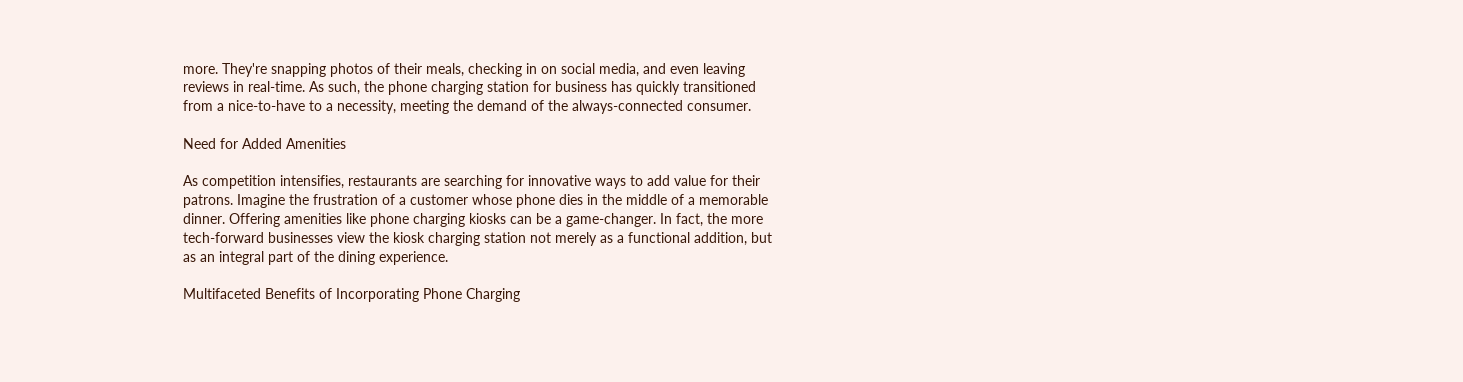more. They're snapping photos of their meals, checking in on social media, and even leaving reviews in real-time. As such, the phone charging station for business has quickly transitioned from a nice-to-have to a necessity, meeting the demand of the always-connected consumer.

Need for Added Amenities

As competition intensifies, restaurants are searching for innovative ways to add value for their patrons. Imagine the frustration of a customer whose phone dies in the middle of a memorable dinner. Offering amenities like phone charging kiosks can be a game-changer. In fact, the more tech-forward businesses view the kiosk charging station not merely as a functional addition, but as an integral part of the dining experience.

Multifaceted Benefits of Incorporating Phone Charging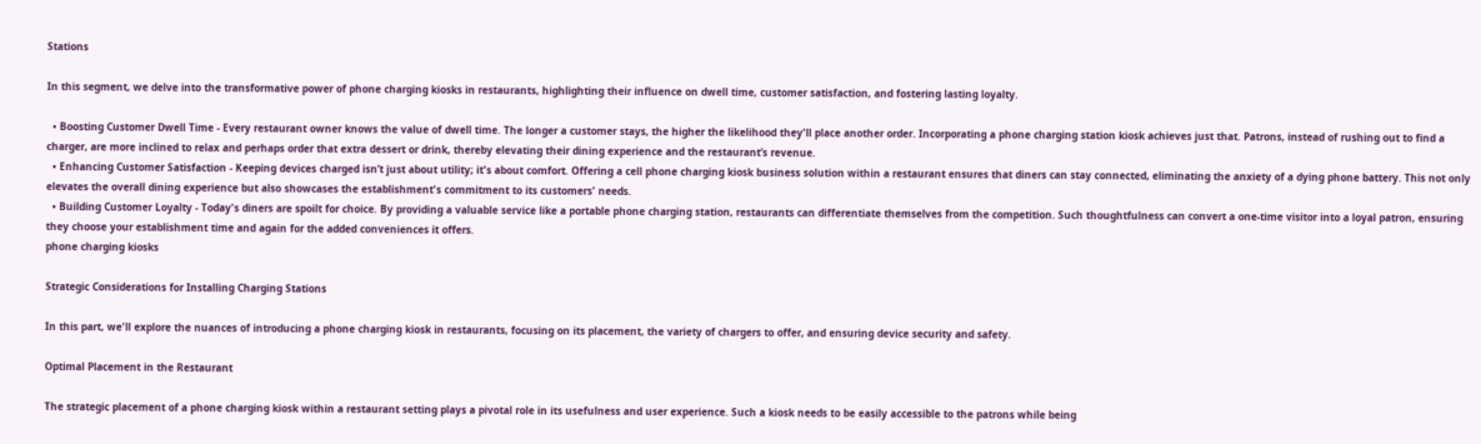Stations

In this segment, we delve into the transformative power of phone charging kiosks in restaurants, highlighting their influence on dwell time, customer satisfaction, and fostering lasting loyalty.

  • Boosting Customer Dwell Time - Every restaurant owner knows the value of dwell time. The longer a customer stays, the higher the likelihood they'll place another order. Incorporating a phone charging station kiosk achieves just that. Patrons, instead of rushing out to find a charger, are more inclined to relax and perhaps order that extra dessert or drink, thereby elevating their dining experience and the restaurant’s revenue.
  • Enhancing Customer Satisfaction - Keeping devices charged isn’t just about utility; it's about comfort. Offering a cell phone charging kiosk business solution within a restaurant ensures that diners can stay connected, eliminating the anxiety of a dying phone battery. This not only elevates the overall dining experience but also showcases the establishment's commitment to its customers' needs.
  • Building Customer Loyalty - Today's diners are spoilt for choice. By providing a valuable service like a portable phone charging station, restaurants can differentiate themselves from the competition. Such thoughtfulness can convert a one-time visitor into a loyal patron, ensuring they choose your establishment time and again for the added conveniences it offers.
phone charging kiosks

Strategic Considerations for Installing Charging Stations

In this part, we'll explore the nuances of introducing a phone charging kiosk in restaurants, focusing on its placement, the variety of chargers to offer, and ensuring device security and safety.

Optimal Placement in the Restaurant

The strategic placement of a phone charging kiosk within a restaurant setting plays a pivotal role in its usefulness and user experience. Such a kiosk needs to be easily accessible to the patrons while being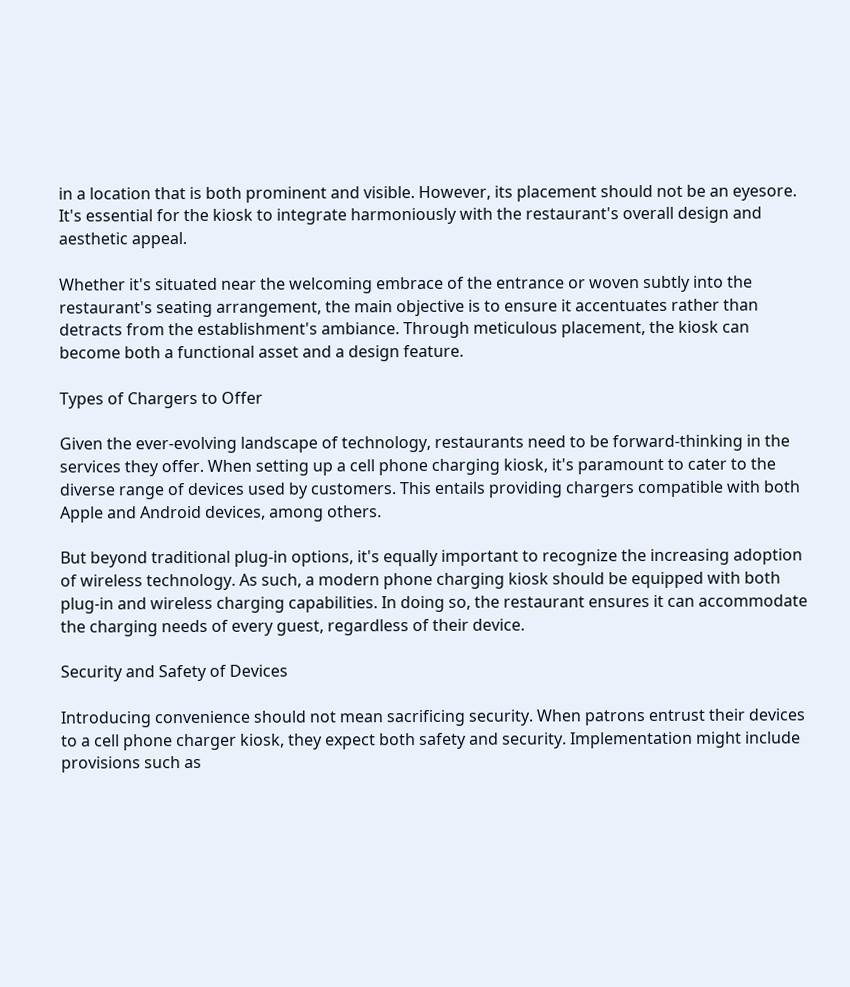in a location that is both prominent and visible. However, its placement should not be an eyesore. It's essential for the kiosk to integrate harmoniously with the restaurant's overall design and aesthetic appeal.

Whether it's situated near the welcoming embrace of the entrance or woven subtly into the restaurant's seating arrangement, the main objective is to ensure it accentuates rather than detracts from the establishment's ambiance. Through meticulous placement, the kiosk can become both a functional asset and a design feature.

Types of Chargers to Offer

Given the ever-evolving landscape of technology, restaurants need to be forward-thinking in the services they offer. When setting up a cell phone charging kiosk, it's paramount to cater to the diverse range of devices used by customers. This entails providing chargers compatible with both Apple and Android devices, among others.

But beyond traditional plug-in options, it's equally important to recognize the increasing adoption of wireless technology. As such, a modern phone charging kiosk should be equipped with both plug-in and wireless charging capabilities. In doing so, the restaurant ensures it can accommodate the charging needs of every guest, regardless of their device.

Security and Safety of Devices

Introducing convenience should not mean sacrificing security. When patrons entrust their devices to a cell phone charger kiosk, they expect both safety and security. Implementation might include provisions such as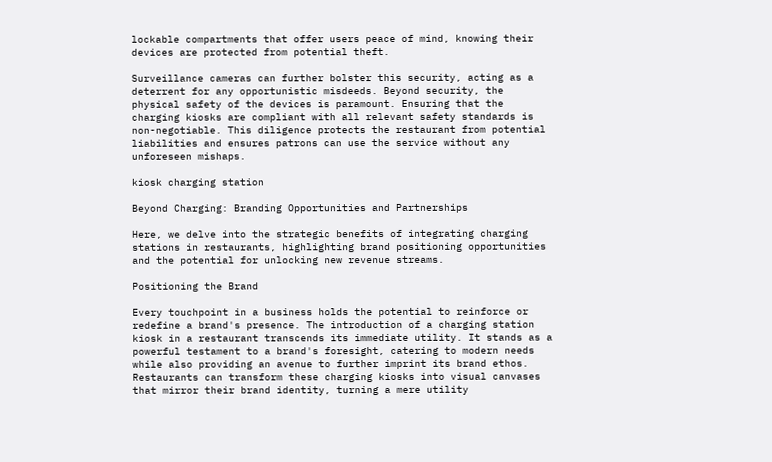lockable compartments that offer users peace of mind, knowing their devices are protected from potential theft.

Surveillance cameras can further bolster this security, acting as a deterrent for any opportunistic misdeeds. Beyond security, the physical safety of the devices is paramount. Ensuring that the charging kiosks are compliant with all relevant safety standards is non-negotiable. This diligence protects the restaurant from potential liabilities and ensures patrons can use the service without any unforeseen mishaps.

kiosk charging station

Beyond Charging: Branding Opportunities and Partnerships

Here, we delve into the strategic benefits of integrating charging stations in restaurants, highlighting brand positioning opportunities and the potential for unlocking new revenue streams.

Positioning the Brand

Every touchpoint in a business holds the potential to reinforce or redefine a brand's presence. The introduction of a charging station kiosk in a restaurant transcends its immediate utility. It stands as a powerful testament to a brand's foresight, catering to modern needs while also providing an avenue to further imprint its brand ethos. Restaurants can transform these charging kiosks into visual canvases that mirror their brand identity, turning a mere utility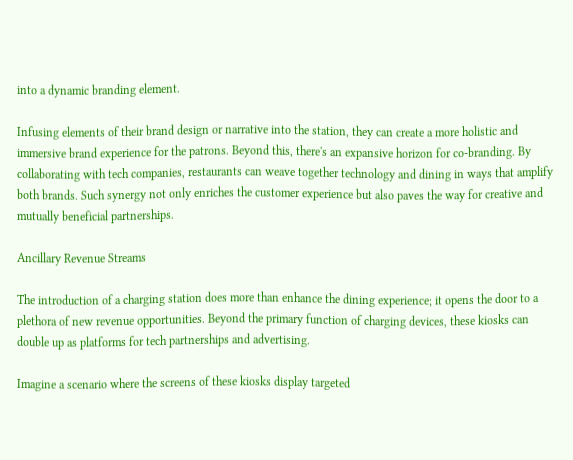into a dynamic branding element.

Infusing elements of their brand design or narrative into the station, they can create a more holistic and immersive brand experience for the patrons. Beyond this, there's an expansive horizon for co-branding. By collaborating with tech companies, restaurants can weave together technology and dining in ways that amplify both brands. Such synergy not only enriches the customer experience but also paves the way for creative and mutually beneficial partnerships.

Ancillary Revenue Streams

The introduction of a charging station does more than enhance the dining experience; it opens the door to a plethora of new revenue opportunities. Beyond the primary function of charging devices, these kiosks can double up as platforms for tech partnerships and advertising.

Imagine a scenario where the screens of these kiosks display targeted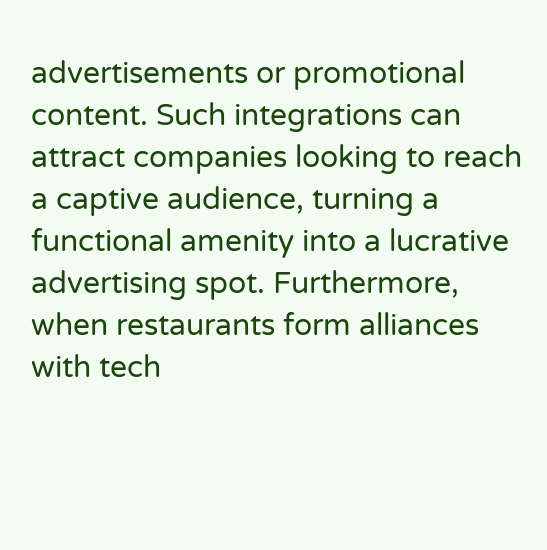advertisements or promotional content. Such integrations can attract companies looking to reach a captive audience, turning a functional amenity into a lucrative advertising spot. Furthermore, when restaurants form alliances with tech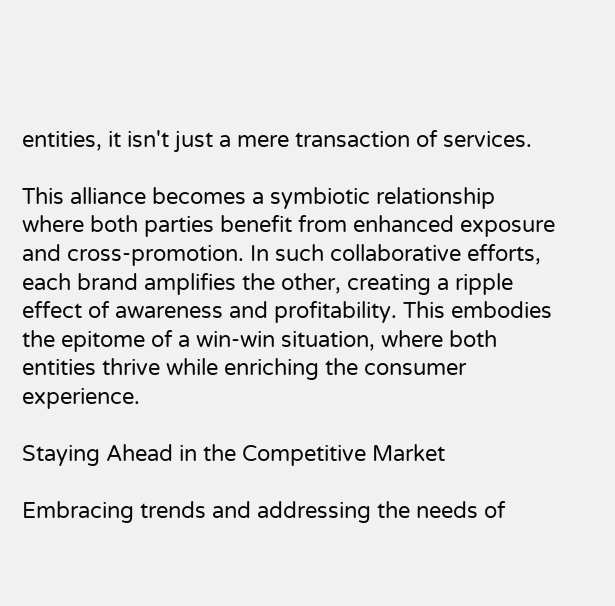entities, it isn't just a mere transaction of services.

This alliance becomes a symbiotic relationship where both parties benefit from enhanced exposure and cross-promotion. In such collaborative efforts, each brand amplifies the other, creating a ripple effect of awareness and profitability. This embodies the epitome of a win-win situation, where both entities thrive while enriching the consumer experience.

Staying Ahead in the Competitive Market

Embracing trends and addressing the needs of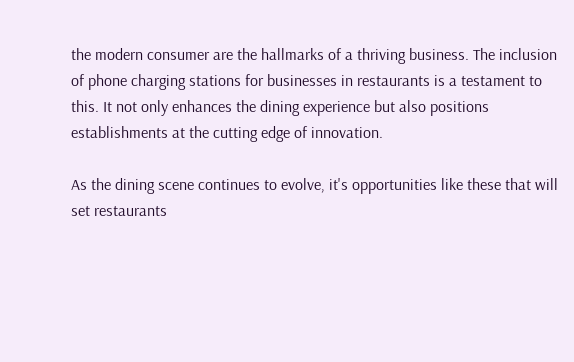the modern consumer are the hallmarks of a thriving business. The inclusion of phone charging stations for businesses in restaurants is a testament to this. It not only enhances the dining experience but also positions establishments at the cutting edge of innovation.

As the dining scene continues to evolve, it's opportunities like these that will set restaurants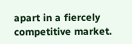apart in a fiercely competitive market.